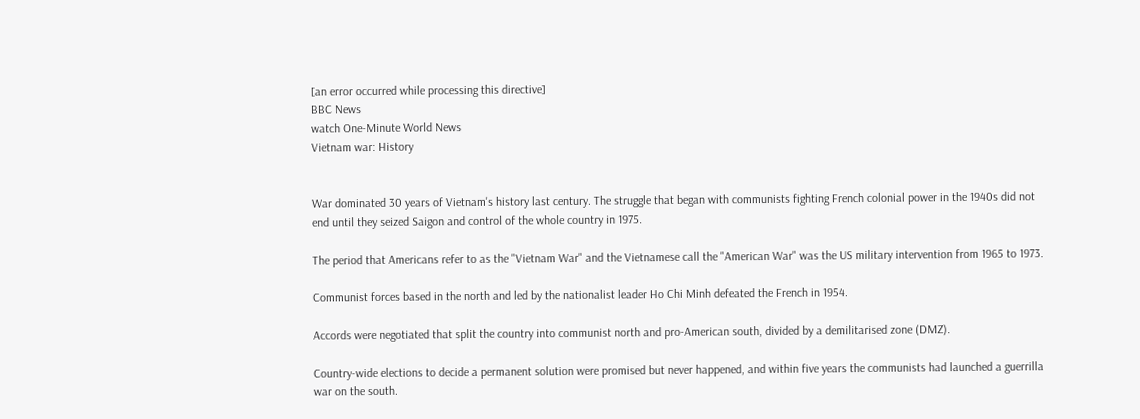[an error occurred while processing this directive]
BBC News
watch One-Minute World News
Vietnam war: History


War dominated 30 years of Vietnam's history last century. The struggle that began with communists fighting French colonial power in the 1940s did not end until they seized Saigon and control of the whole country in 1975.

The period that Americans refer to as the "Vietnam War" and the Vietnamese call the "American War" was the US military intervention from 1965 to 1973.

Communist forces based in the north and led by the nationalist leader Ho Chi Minh defeated the French in 1954.

Accords were negotiated that split the country into communist north and pro-American south, divided by a demilitarised zone (DMZ).

Country-wide elections to decide a permanent solution were promised but never happened, and within five years the communists had launched a guerrilla war on the south.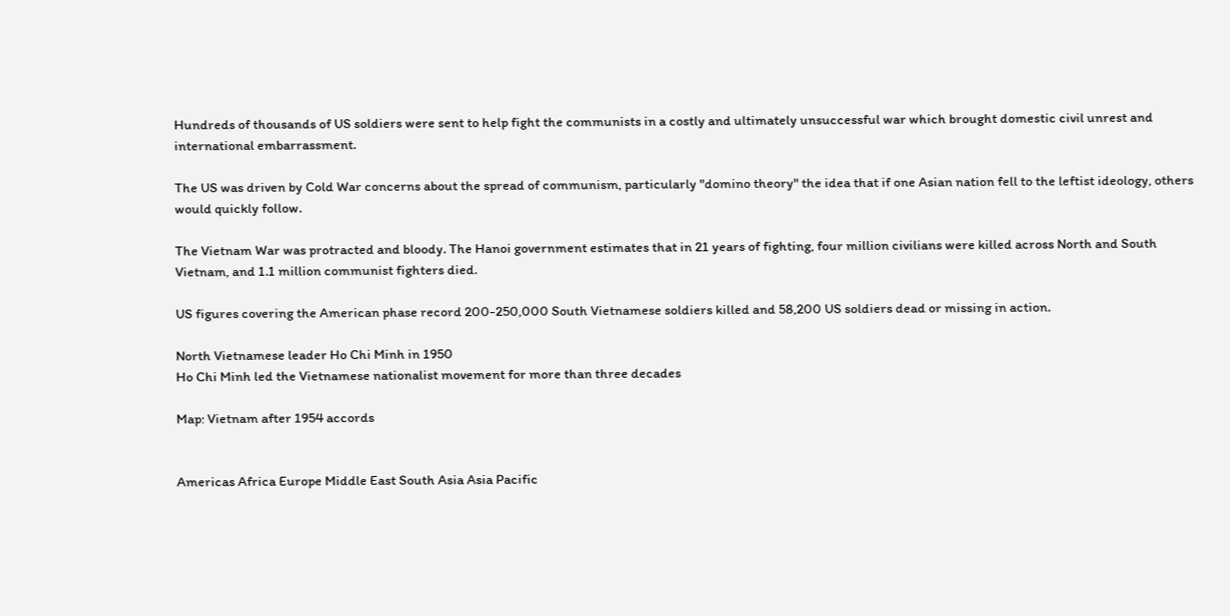Hundreds of thousands of US soldiers were sent to help fight the communists in a costly and ultimately unsuccessful war which brought domestic civil unrest and international embarrassment.

The US was driven by Cold War concerns about the spread of communism, particularly "domino theory" the idea that if one Asian nation fell to the leftist ideology, others would quickly follow.

The Vietnam War was protracted and bloody. The Hanoi government estimates that in 21 years of fighting, four million civilians were killed across North and South Vietnam, and 1.1 million communist fighters died.

US figures covering the American phase record 200-250,000 South Vietnamese soldiers killed and 58,200 US soldiers dead or missing in action.

North Vietnamese leader Ho Chi Minh in 1950
Ho Chi Minh led the Vietnamese nationalist movement for more than three decades

Map: Vietnam after 1954 accords


Americas Africa Europe Middle East South Asia Asia Pacific